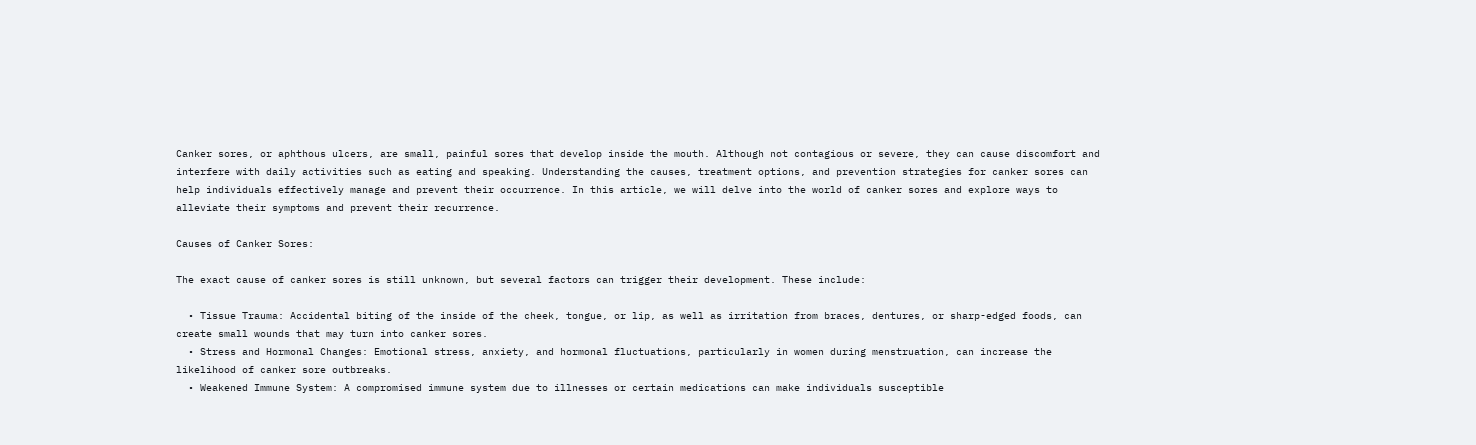Canker sores, or aphthous ulcers, are small, painful sores that develop inside the mouth. Although not contagious or severe, they can cause discomfort and interfere with daily activities such as eating and speaking. Understanding the causes, treatment options, and prevention strategies for canker sores can help individuals effectively manage and prevent their occurrence. In this article, we will delve into the world of canker sores and explore ways to alleviate their symptoms and prevent their recurrence.

Causes of Canker Sores:

The exact cause of canker sores is still unknown, but several factors can trigger their development. These include:

  • Tissue Trauma: Accidental biting of the inside of the cheek, tongue, or lip, as well as irritation from braces, dentures, or sharp-edged foods, can create small wounds that may turn into canker sores.
  • Stress and Hormonal Changes: Emotional stress, anxiety, and hormonal fluctuations, particularly in women during menstruation, can increase the likelihood of canker sore outbreaks.
  • Weakened Immune System: A compromised immune system due to illnesses or certain medications can make individuals susceptible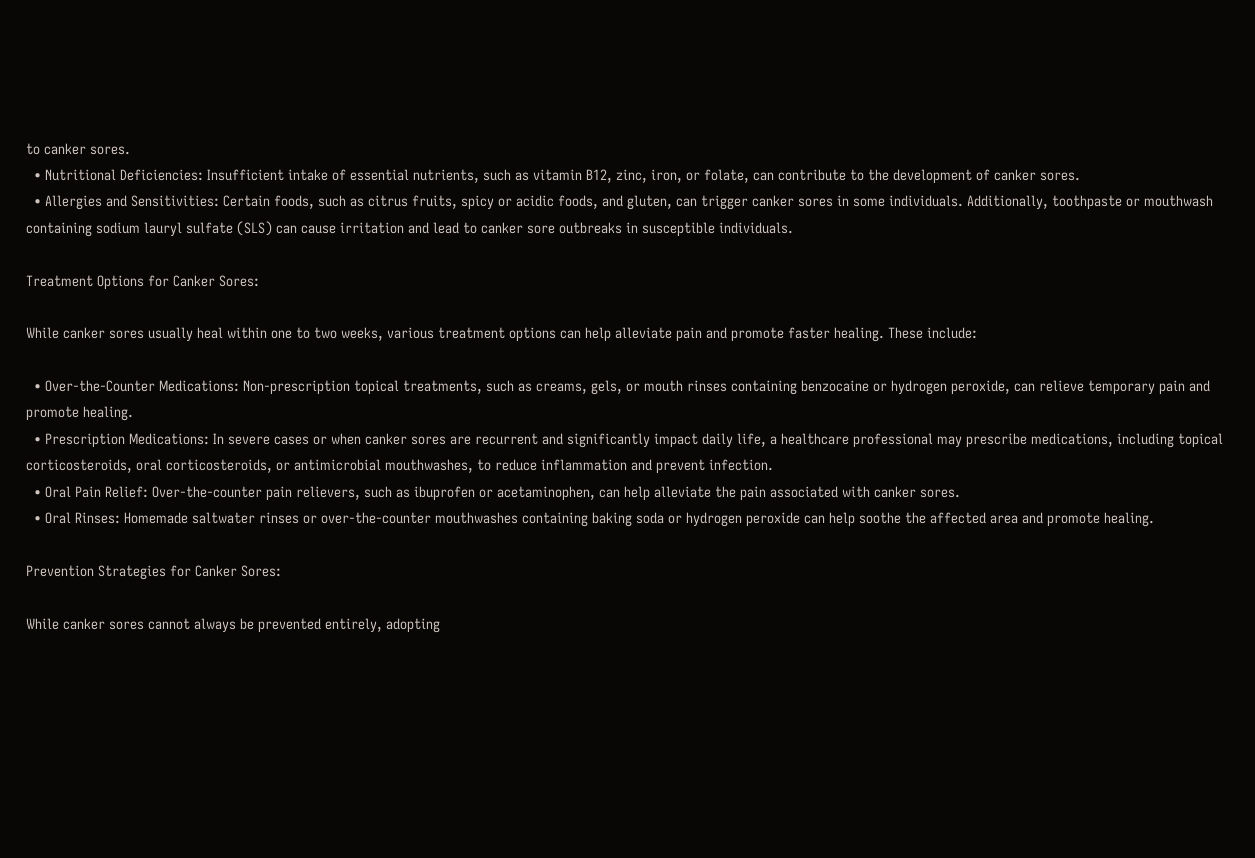to canker sores.
  • Nutritional Deficiencies: Insufficient intake of essential nutrients, such as vitamin B12, zinc, iron, or folate, can contribute to the development of canker sores.
  • Allergies and Sensitivities: Certain foods, such as citrus fruits, spicy or acidic foods, and gluten, can trigger canker sores in some individuals. Additionally, toothpaste or mouthwash containing sodium lauryl sulfate (SLS) can cause irritation and lead to canker sore outbreaks in susceptible individuals.

Treatment Options for Canker Sores:

While canker sores usually heal within one to two weeks, various treatment options can help alleviate pain and promote faster healing. These include:

  • Over-the-Counter Medications: Non-prescription topical treatments, such as creams, gels, or mouth rinses containing benzocaine or hydrogen peroxide, can relieve temporary pain and promote healing.
  • Prescription Medications: In severe cases or when canker sores are recurrent and significantly impact daily life, a healthcare professional may prescribe medications, including topical corticosteroids, oral corticosteroids, or antimicrobial mouthwashes, to reduce inflammation and prevent infection.
  • Oral Pain Relief: Over-the-counter pain relievers, such as ibuprofen or acetaminophen, can help alleviate the pain associated with canker sores.
  • Oral Rinses: Homemade saltwater rinses or over-the-counter mouthwashes containing baking soda or hydrogen peroxide can help soothe the affected area and promote healing.

Prevention Strategies for Canker Sores:

While canker sores cannot always be prevented entirely, adopting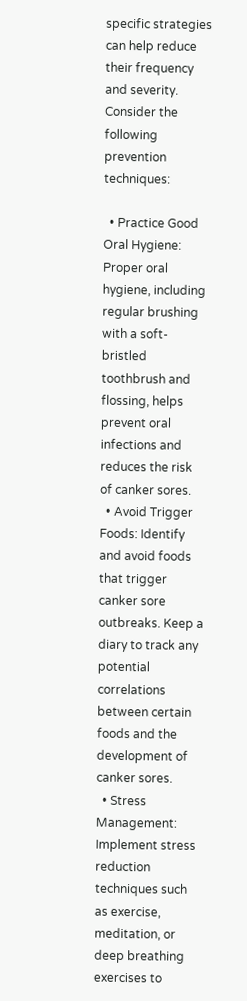specific strategies can help reduce their frequency and severity. Consider the following prevention techniques:

  • Practice Good Oral Hygiene: Proper oral hygiene, including regular brushing with a soft-bristled toothbrush and flossing, helps prevent oral infections and reduces the risk of canker sores.
  • Avoid Trigger Foods: Identify and avoid foods that trigger canker sore outbreaks. Keep a diary to track any potential correlations between certain foods and the development of canker sores.
  • Stress Management: Implement stress reduction techniques such as exercise, meditation, or deep breathing exercises to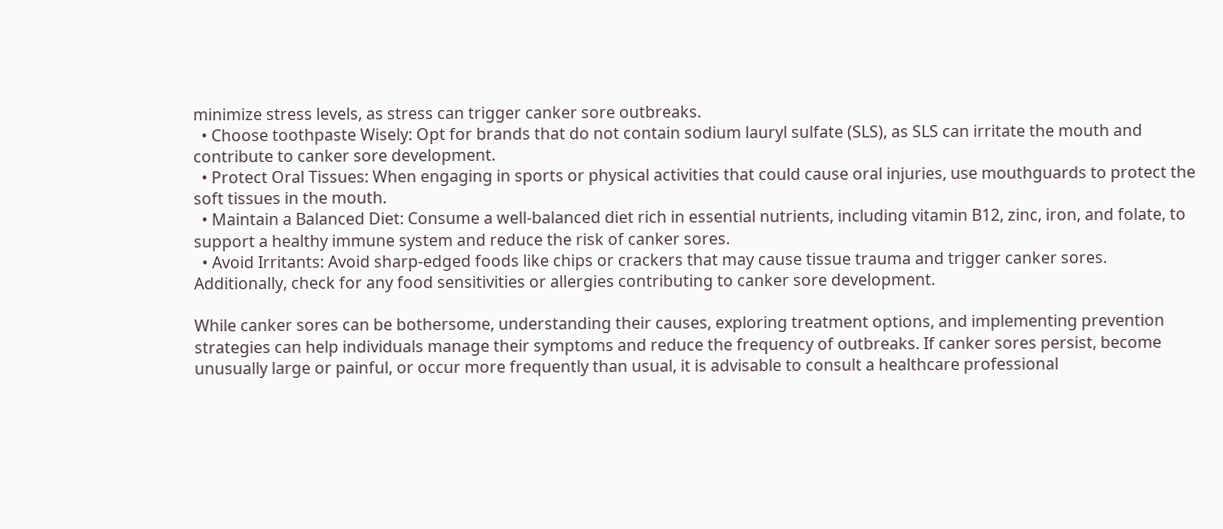minimize stress levels, as stress can trigger canker sore outbreaks.
  • Choose toothpaste Wisely: Opt for brands that do not contain sodium lauryl sulfate (SLS), as SLS can irritate the mouth and contribute to canker sore development.
  • Protect Oral Tissues: When engaging in sports or physical activities that could cause oral injuries, use mouthguards to protect the soft tissues in the mouth.
  • Maintain a Balanced Diet: Consume a well-balanced diet rich in essential nutrients, including vitamin B12, zinc, iron, and folate, to support a healthy immune system and reduce the risk of canker sores.
  • Avoid Irritants: Avoid sharp-edged foods like chips or crackers that may cause tissue trauma and trigger canker sores. Additionally, check for any food sensitivities or allergies contributing to canker sore development.

While canker sores can be bothersome, understanding their causes, exploring treatment options, and implementing prevention strategies can help individuals manage their symptoms and reduce the frequency of outbreaks. If canker sores persist, become unusually large or painful, or occur more frequently than usual, it is advisable to consult a healthcare professional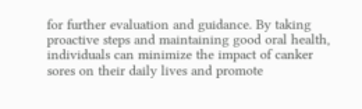for further evaluation and guidance. By taking proactive steps and maintaining good oral health, individuals can minimize the impact of canker sores on their daily lives and promote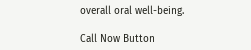overall oral well-being.

Call Now Button